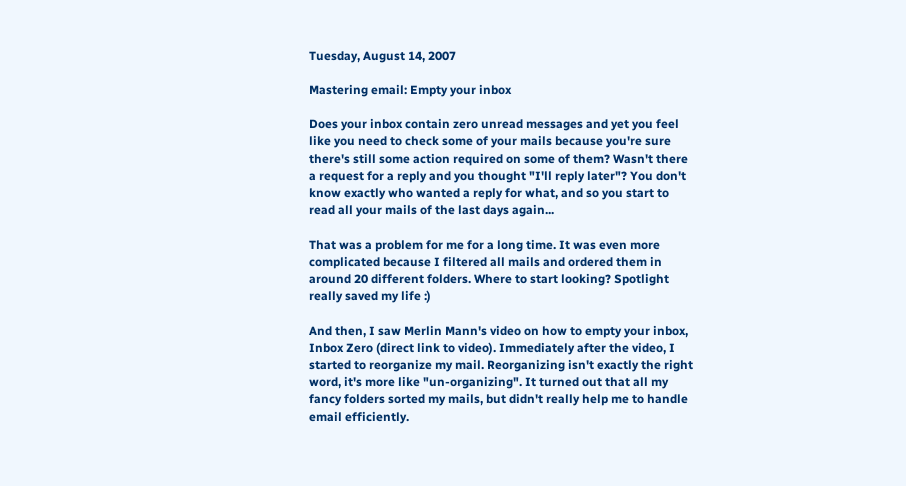Tuesday, August 14, 2007

Mastering email: Empty your inbox

Does your inbox contain zero unread messages and yet you feel like you need to check some of your mails because you're sure there's still some action required on some of them? Wasn't there a request for a reply and you thought "I'll reply later"? You don't know exactly who wanted a reply for what, and so you start to read all your mails of the last days again...

That was a problem for me for a long time. It was even more complicated because I filtered all mails and ordered them in around 20 different folders. Where to start looking? Spotlight really saved my life :)

And then, I saw Merlin Mann's video on how to empty your inbox, Inbox Zero (direct link to video). Immediately after the video, I started to reorganize my mail. Reorganizing isn't exactly the right word, it's more like "un-organizing". It turned out that all my fancy folders sorted my mails, but didn't really help me to handle email efficiently.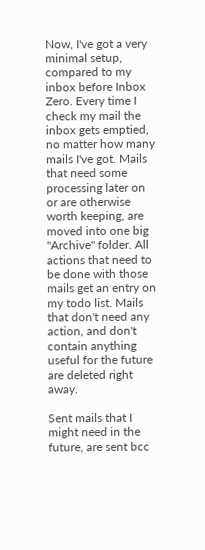Now, I've got a very minimal setup, compared to my inbox before Inbox Zero. Every time I check my mail the inbox gets emptied, no matter how many mails I've got. Mails that need some processing later on or are otherwise worth keeping, are moved into one big "Archive" folder. All actions that need to be done with those mails get an entry on my todo list. Mails that don't need any action, and don't contain anything useful for the future are deleted right away.

Sent mails that I might need in the future, are sent bcc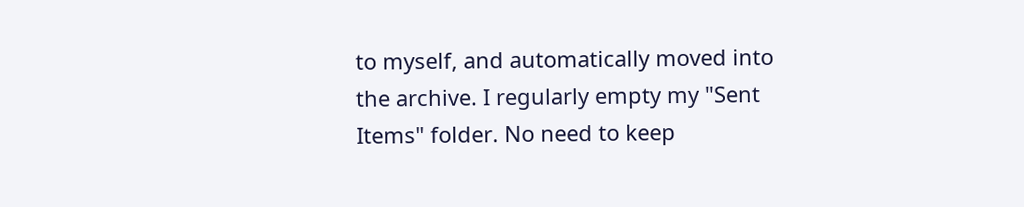to myself, and automatically moved into the archive. I regularly empty my "Sent Items" folder. No need to keep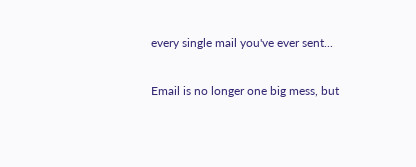every single mail you've ever sent...

Email is no longer one big mess, but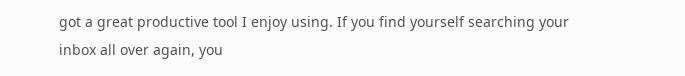got a great productive tool I enjoy using. If you find yourself searching your inbox all over again, you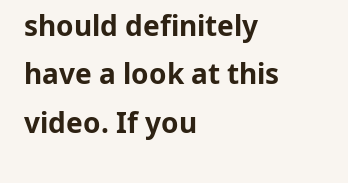should definitely have a look at this video. If you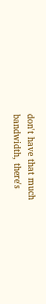don't have that much bandwidth, there's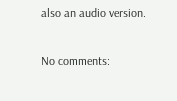also an audio version.

No comments: